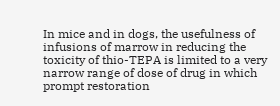In mice and in dogs, the usefulness of infusions of marrow in reducing the toxicity of thio-TEPA is limited to a very narrow range of dose of drug in which prompt restoration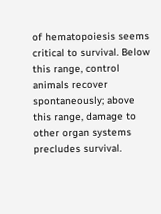of hematopoiesis seems critical to survival. Below this range, control animals recover spontaneously; above this range, damage to other organ systems precludes survival.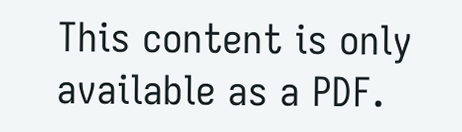This content is only available as a PDF.